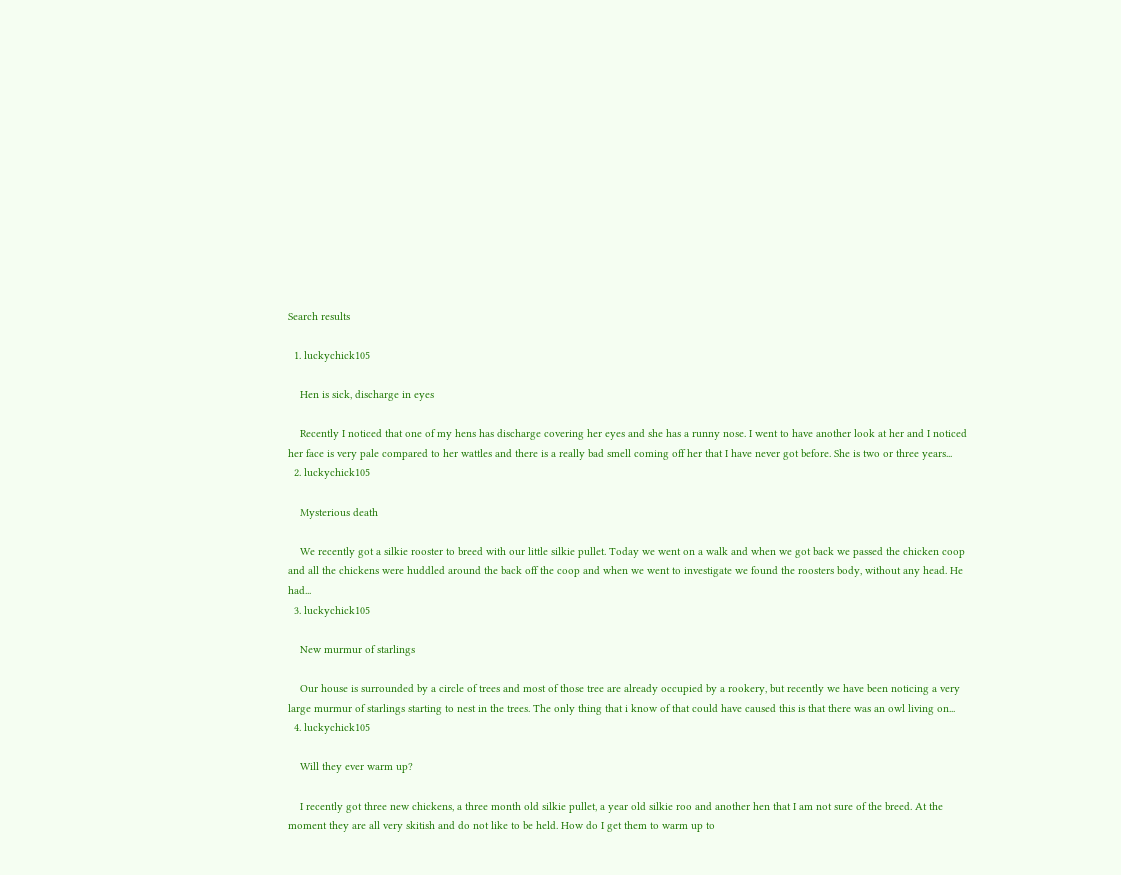Search results

  1. luckychick105

    Hen is sick, discharge in eyes

    Recently I noticed that one of my hens has discharge covering her eyes and she has a runny nose. I went to have another look at her and I noticed her face is very pale compared to her wattles and there is a really bad smell coming off her that I have never got before. She is two or three years...
  2. luckychick105

    Mysterious death

    We recently got a silkie rooster to breed with our little silkie pullet. Today we went on a walk and when we got back we passed the chicken coop and all the chickens were huddled around the back off the coop and when we went to investigate we found the roosters body, without any head. He had...
  3. luckychick105

    New murmur of starlings

    Our house is surrounded by a circle of trees and most of those tree are already occupied by a rookery, but recently we have been noticing a very large murmur of starlings starting to nest in the trees. The only thing that i know of that could have caused this is that there was an owl living on...
  4. luckychick105

    Will they ever warm up?

    I recently got three new chickens, a three month old silkie pullet, a year old silkie roo and another hen that I am not sure of the breed. At the moment they are all very skitish and do not like to be held. How do I get them to warm up to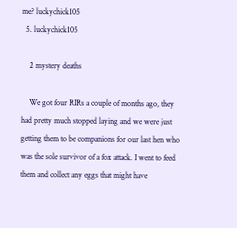me? luckychick105
  5. luckychick105

    2 mystery deaths

    We got four RIRs a couple of months ago, they had pretty much stopped laying and we were just getting them to be companions for our last hen who was the sole survivor of a fox attack. I went to feed them and collect any eggs that might have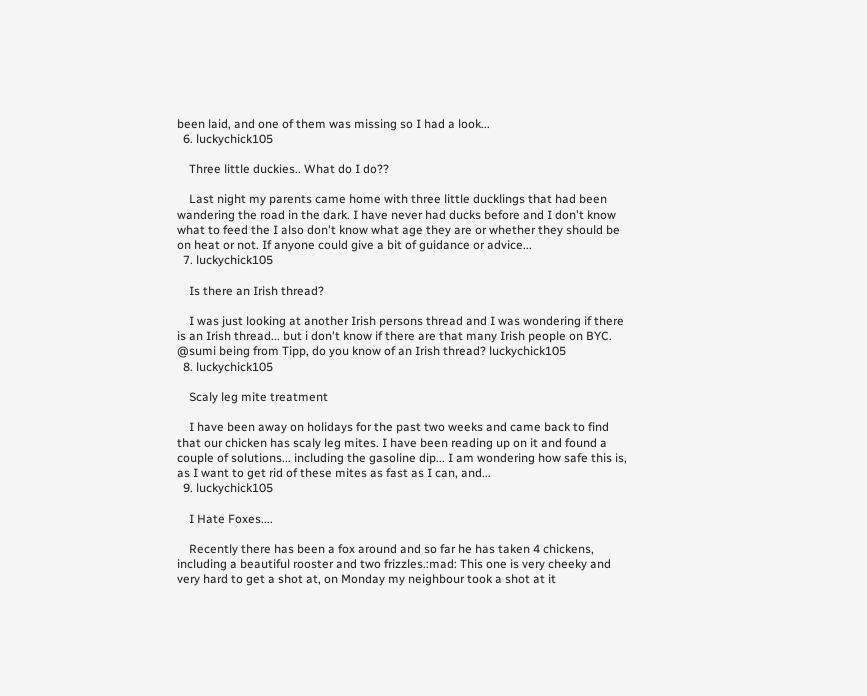been laid, and one of them was missing so I had a look...
  6. luckychick105

    Three little duckies.. What do I do??

    Last night my parents came home with three little ducklings that had been wandering the road in the dark. I have never had ducks before and I don't know what to feed the I also don't know what age they are or whether they should be on heat or not. If anyone could give a bit of guidance or advice...
  7. luckychick105

    Is there an Irish thread?

    I was just looking at another Irish persons thread and I was wondering if there is an Irish thread... but i don't know if there are that many Irish people on BYC. @sumi being from Tipp, do you know of an Irish thread? luckychick105
  8. luckychick105

    Scaly leg mite treatment

    I have been away on holidays for the past two weeks and came back to find that our chicken has scaly leg mites. I have been reading up on it and found a couple of solutions... including the gasoline dip... I am wondering how safe this is, as I want to get rid of these mites as fast as I can, and...
  9. luckychick105

    I Hate Foxes....

    Recently there has been a fox around and so far he has taken 4 chickens, including a beautiful rooster and two frizzles.:mad: This one is very cheeky and very hard to get a shot at, on Monday my neighbour took a shot at it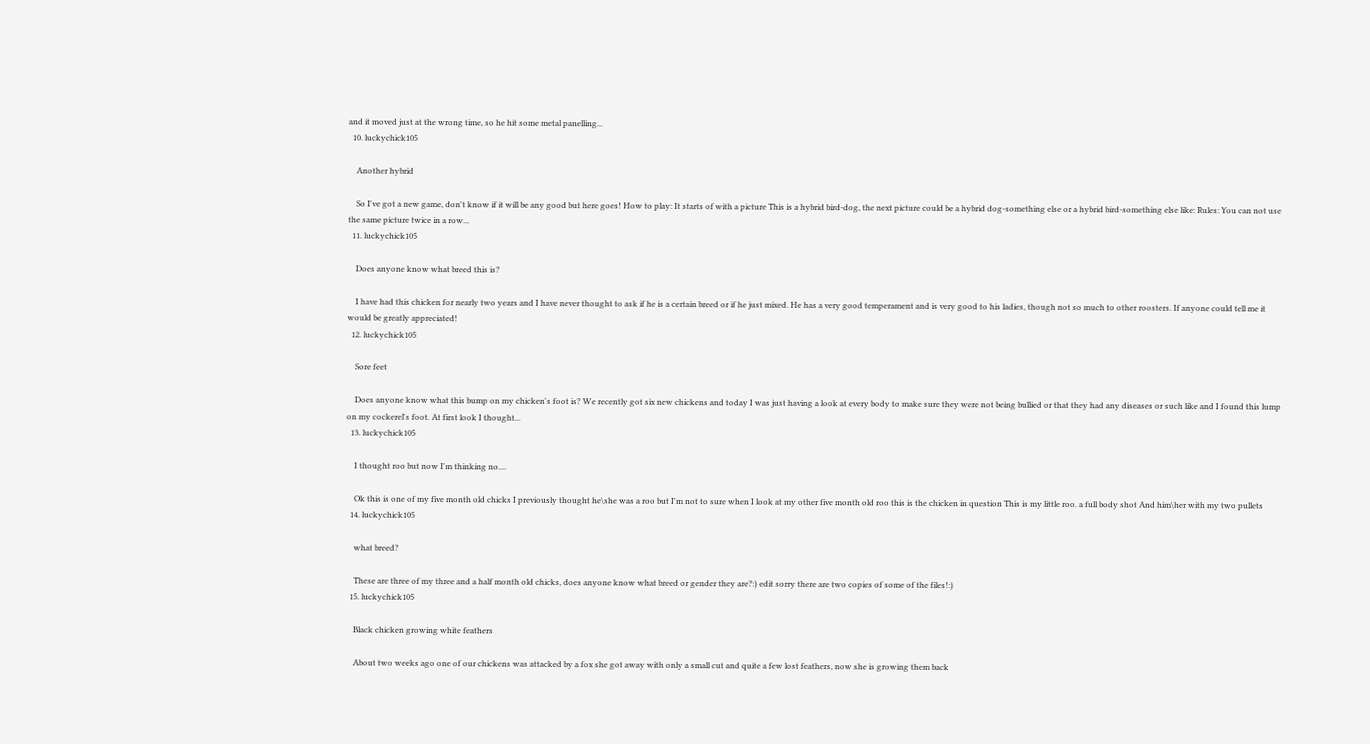and it moved just at the wrong time, so he hit some metal panelling...
  10. luckychick105

    Another hybrid

    So I've got a new game, don't know if it will be any good but here goes! How to play: It starts of with a picture This is a hybrid bird-dog, the next picture could be a hybrid dog-something else or a hybrid bird-something else like: Rules: You can not use the same picture twice in a row...
  11. luckychick105

    Does anyone know what breed this is?

    I have had this chicken for nearly two years and I have never thought to ask if he is a certain breed or if he just mixed. He has a very good temperament and is very good to his ladies, though not so much to other roosters. If anyone could tell me it would be greatly appreciated!
  12. luckychick105

    Sore feet

    Does anyone know what this bump on my chicken's foot is? We recently got six new chickens and today I was just having a look at every body to make sure they were not being bullied or that they had any diseases or such like and I found this lump on my cockerel's foot. At first look I thought...
  13. luckychick105

    I thought roo but now I'm thinking no....

    Ok this is one of my five month old chicks I previously thought he\she was a roo but I'm not to sure when I look at my other five month old roo this is the chicken in question This is my little roo. a full body shot And him\her with my two pullets
  14. luckychick105

    what breed?

    These are three of my three and a half month old chicks, does anyone know what breed or gender they are?:) edit sorry there are two copies of some of the files!:)
  15. luckychick105

    Black chicken growing white feathers

    About two weeks ago one of our chickens was attacked by a fox she got away with only a small cut and quite a few lost feathers, now she is growing them back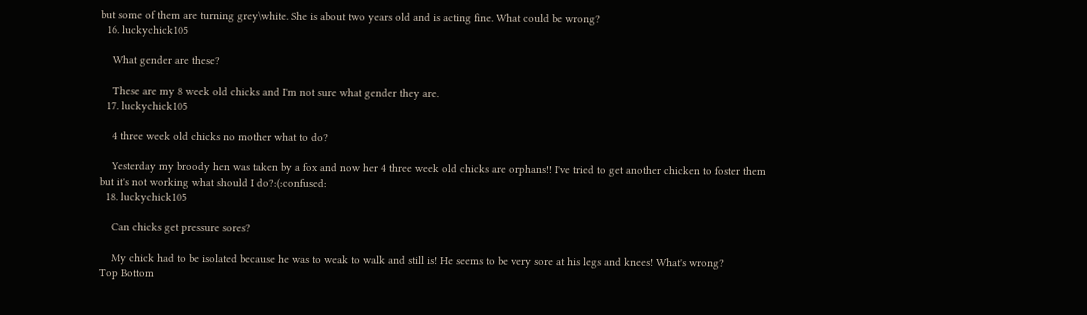but some of them are turning grey\white. She is about two years old and is acting fine. What could be wrong?
  16. luckychick105

    What gender are these?

    These are my 8 week old chicks and I'm not sure what gender they are.
  17. luckychick105

    4 three week old chicks no mother what to do?

    Yesterday my broody hen was taken by a fox and now her 4 three week old chicks are orphans!! I've tried to get another chicken to foster them but it's not working what should I do?:(:confused:
  18. luckychick105

    Can chicks get pressure sores?

    My chick had to be isolated because he was to weak to walk and still is! He seems to be very sore at his legs and knees! What's wrong?
Top Bottom